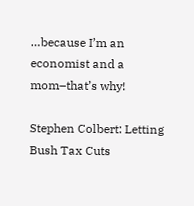…because I’m an economist and a mom–that’s why!

Stephen Colbert: Letting Bush Tax Cuts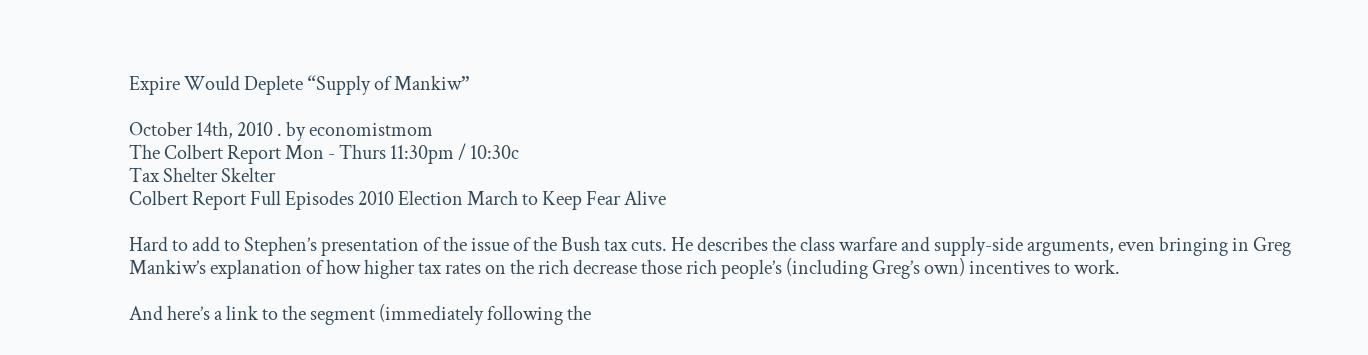Expire Would Deplete “Supply of Mankiw”

October 14th, 2010 . by economistmom
The Colbert Report Mon - Thurs 11:30pm / 10:30c
Tax Shelter Skelter
Colbert Report Full Episodes 2010 Election March to Keep Fear Alive

Hard to add to Stephen’s presentation of the issue of the Bush tax cuts. He describes the class warfare and supply-side arguments, even bringing in Greg Mankiw’s explanation of how higher tax rates on the rich decrease those rich people’s (including Greg’s own) incentives to work.

And here’s a link to the segment (immediately following the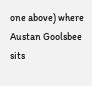one above) where Austan Goolsbee sits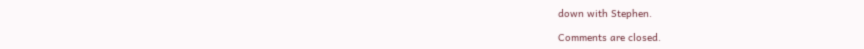down with Stephen.

Comments are closed.